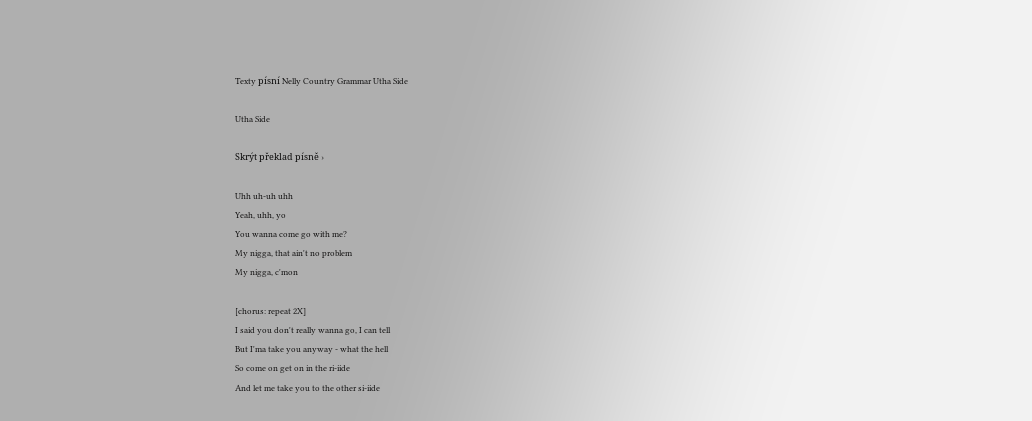Texty písní Nelly Country Grammar Utha Side

Utha Side

Skrýt překlad písně ›

Uhh uh-uh uhh
Yeah, uhh, yo
You wanna come go with me?
My nigga, that ain't no problem
My nigga, c'mon

[chorus: repeat 2X]
I said you don't really wanna go, I can tell
But I'ma take you anyway - what the hell
So come on get on in the ri-iide
And let me take you to the other si-iide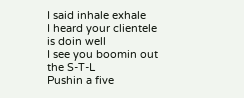I said inhale exhale
I heard your clientele is doin well
I see you boomin out the S-T-L
Pushin a five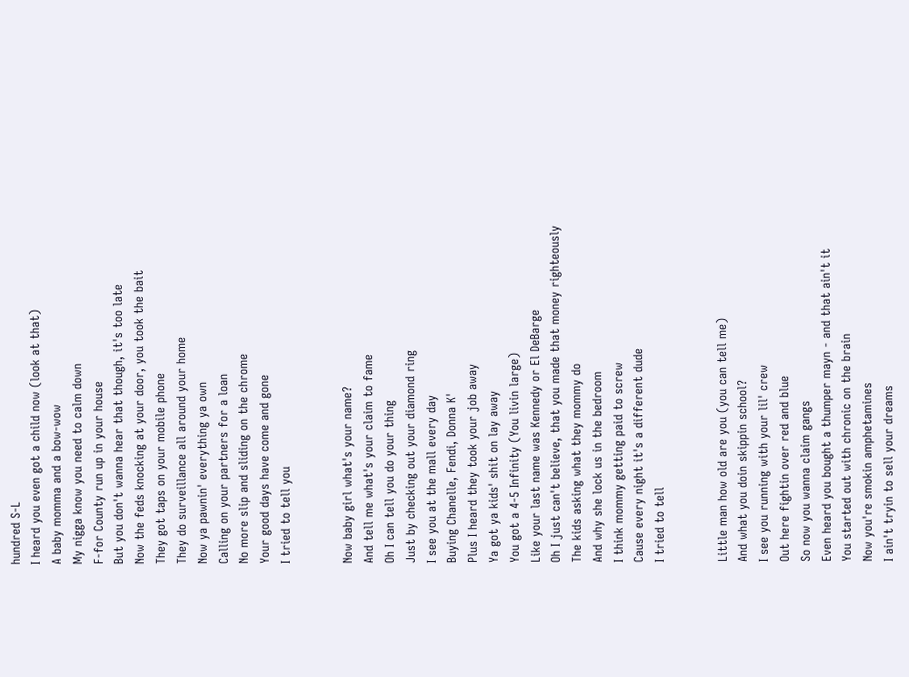hundred S-L
I heard you even got a child now (look at that)
A baby momma and a bow-wow
My nigga know you need to calm down
F-for County run up in your house
But you don't wanna hear that though, it's too late
Now the feds knocking at your door, you took the bait
They got taps on your mobile phone
They do surveillance all around your home
Now ya pawnin' everything ya own
Calling on your partners for a loan
No more slip and sliding on the chrome
Your good days have come and gone
I tried to tell you


Now baby girl what's your name?
And tell me what's your claim to fame
Oh I can tell you do your thing
Just by checking out your diamond ring
I see you at the mall every day
Buying Chanelle, Fendi, Donna K'
Plus I heard they took your job away
Ya got ya kids' shit on lay away
You got a 4-5 Infinity (You livin large)
Like your last name was Kennedy or El DeBarge
Oh I just can't believe, that you made that money righteously
The kids asking what they mommy do
And why she lock us in the bedroom
I think mommy getting paid to screw
Cause every night it's a different dude
I tried to tell


Little man how old are you (you can tell me)
And what you doin skippin school?
I see you running with your lil' crew
Out here fightin over red and blue
So now you wanna claim gangs
Even heard you bought a thumper mayn - and that ain't it
You started out with chronic on the brain
Now you're smokin amphetamines
I ain't tryin to sell your dreams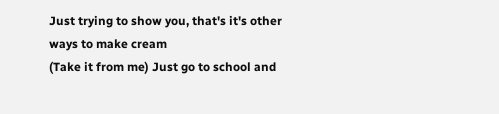Just trying to show you, that's it's other ways to make cream
(Take it from me) Just go to school and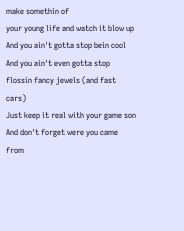make somethin of
your young life and watch it blow up
And you ain't gotta stop bein cool
And you ain't even gotta stop flossin fancy jewels (and fast cars)
Just keep it real with your game son
And don't forget were you came from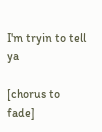I'm tryin to tell ya

[chorus to fade]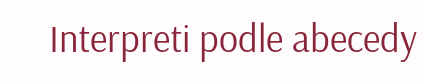Interpreti podle abecedy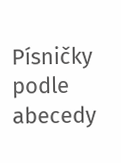Písničky podle abecedy